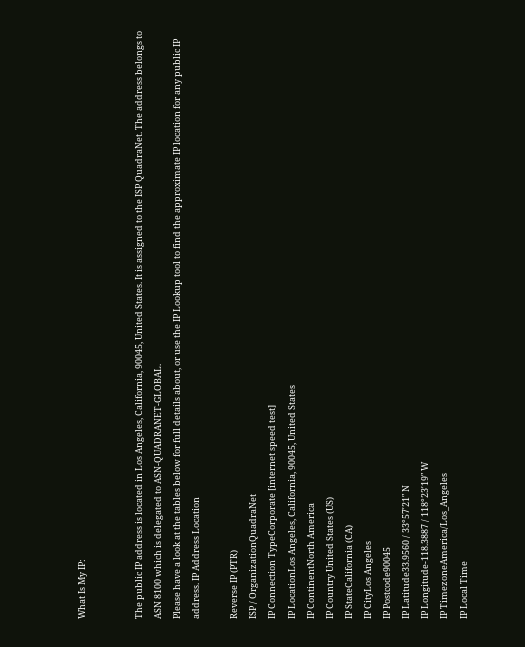What Is My IP:


The public IP address is located in Los Angeles, California, 90045, United States. It is assigned to the ISP QuadraNet. The address belongs to ASN 8100 which is delegated to ASN-QUADRANET-GLOBAL.
Please have a look at the tables below for full details about, or use the IP Lookup tool to find the approximate IP location for any public IP address. IP Address Location

Reverse IP (PTR)
ISP / OrganizationQuadraNet
IP Connection TypeCorporate [internet speed test]
IP LocationLos Angeles, California, 90045, United States
IP ContinentNorth America
IP Country United States (US)
IP StateCalifornia (CA)
IP CityLos Angeles
IP Postcode90045
IP Latitude33.9560 / 33°57′21″ N
IP Longitude-118.3887 / 118°23′19″ W
IP TimezoneAmerica/Los_Angeles
IP Local Time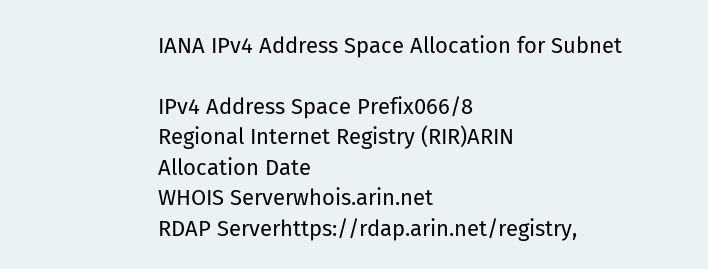IANA IPv4 Address Space Allocation for Subnet

IPv4 Address Space Prefix066/8
Regional Internet Registry (RIR)ARIN
Allocation Date
WHOIS Serverwhois.arin.net
RDAP Serverhttps://rdap.arin.net/registry,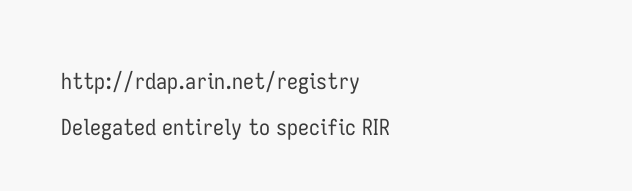http://rdap.arin.net/registry
Delegated entirely to specific RIR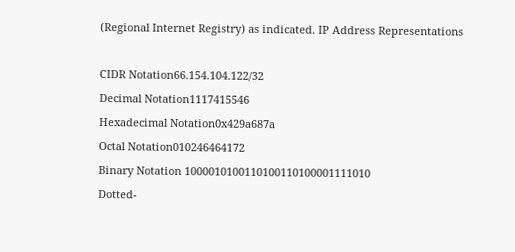(Regional Internet Registry) as indicated. IP Address Representations

CIDR Notation66.154.104.122/32
Decimal Notation1117415546
Hexadecimal Notation0x429a687a
Octal Notation010246464172
Binary Notation 1000010100110100110100001111010
Dotted-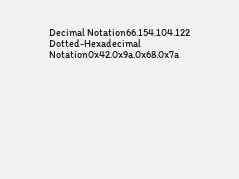Decimal Notation66.154.104.122
Dotted-Hexadecimal Notation0x42.0x9a.0x68.0x7a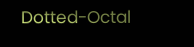Dotted-Octal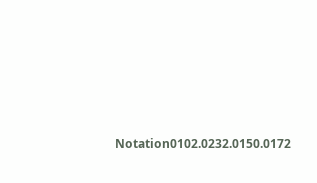Notation0102.0232.0150.0172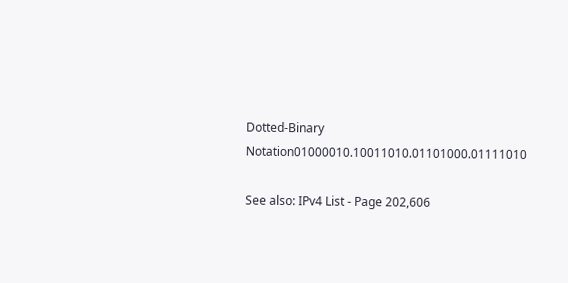Dotted-Binary Notation01000010.10011010.01101000.01111010

See also: IPv4 List - Page 202,606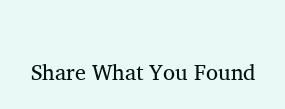Share What You Found